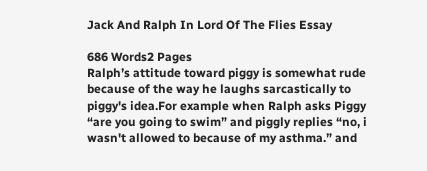Jack And Ralph In Lord Of The Flies Essay

686 Words2 Pages
Ralph’s attitude toward piggy is somewhat rude because of the way he laughs sarcastically to piggy's idea.For example when Ralph asks Piggy “are you going to swim” and piggly replies “no, i wasn't allowed to because of my asthma.” and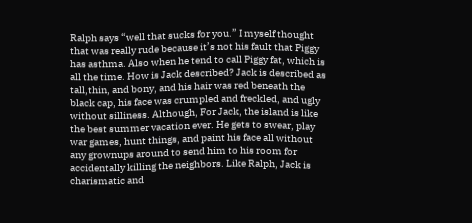Ralph says “well that sucks for you.” I myself thought that was really rude because it’s not his fault that Piggy has asthma. Also when he tend to call Piggy fat, which is all the time. How is Jack described? Jack is described as tall,thin, and bony, and his hair was red beneath the black cap, his face was crumpled and freckled, and ugly without silliness. Although, For Jack, the island is like the best summer vacation ever. He gets to swear, play war games, hunt things, and paint his face all without any grownups around to send him to his room for accidentally killing the neighbors. Like Ralph, Jack is charismatic and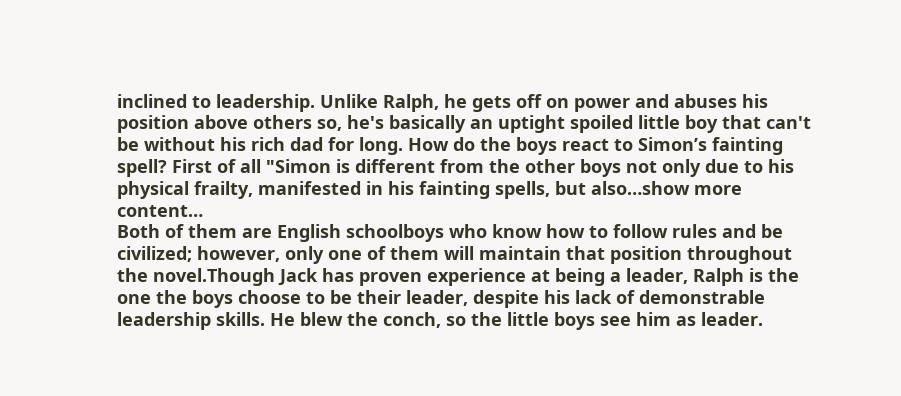inclined to leadership. Unlike Ralph, he gets off on power and abuses his position above others so, he's basically an uptight spoiled little boy that can't be without his rich dad for long. How do the boys react to Simon’s fainting spell? First of all "Simon is different from the other boys not only due to his physical frailty, manifested in his fainting spells, but also…show more content…
Both of them are English schoolboys who know how to follow rules and be civilized; however, only one of them will maintain that position throughout the novel.Though Jack has proven experience at being a leader, Ralph is the one the boys choose to be their leader, despite his lack of demonstrable leadership skills. He blew the conch, so the little boys see him as leader.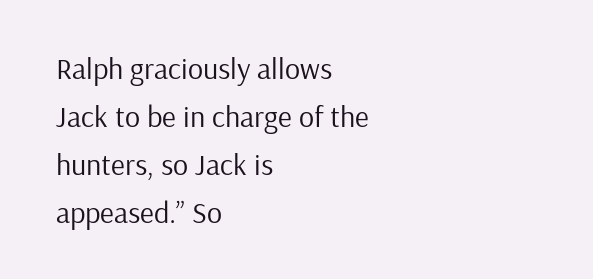Ralph graciously allows Jack to be in charge of the hunters, so Jack is appeased.” So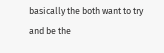basically the both want to try and be the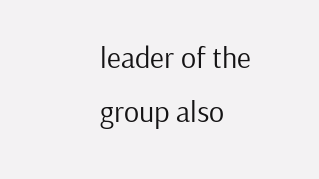leader of the group also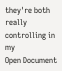they're both really controlling in my
Open Document